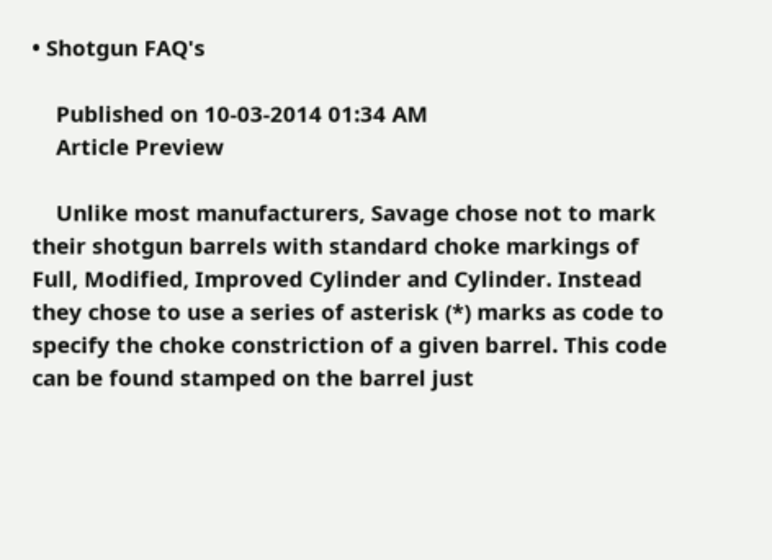• Shotgun FAQ's

    Published on 10-03-2014 01:34 AM
    Article Preview

    Unlike most manufacturers, Savage chose not to mark their shotgun barrels with standard choke markings of Full, Modified, Improved Cylinder and Cylinder. Instead they chose to use a series of asterisk (*) marks as code to specify the choke constriction of a given barrel. This code can be found stamped on the barrel just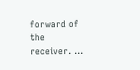forward of the receiver. ...